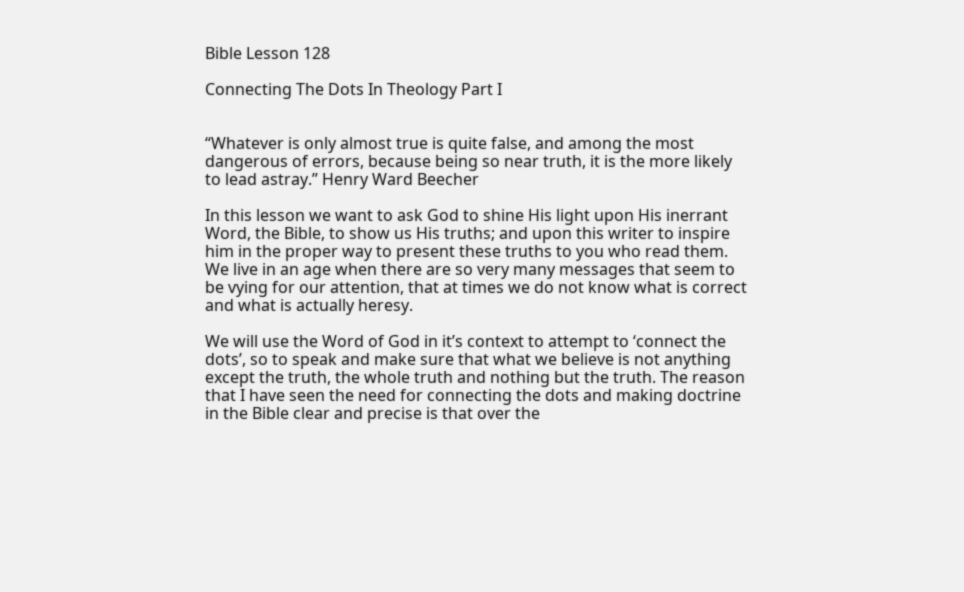Bible Lesson 128

Connecting The Dots In Theology Part I


“Whatever is only almost true is quite false, and among the most dangerous of errors, because being so near truth, it is the more likely to lead astray.” Henry Ward Beecher

In this lesson we want to ask God to shine His light upon His inerrant Word, the Bible, to show us His truths; and upon this writer to inspire him in the proper way to present these truths to you who read them. We live in an age when there are so very many messages that seem to be vying for our attention, that at times we do not know what is correct and what is actually heresy.

We will use the Word of God in it’s context to attempt to ‘connect the dots’, so to speak and make sure that what we believe is not anything except the truth, the whole truth and nothing but the truth. The reason that I have seen the need for connecting the dots and making doctrine in the Bible clear and precise is that over the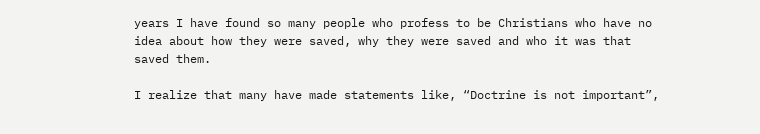years I have found so many people who profess to be Christians who have no idea about how they were saved, why they were saved and who it was that saved them.

I realize that many have made statements like, “Doctrine is not important”,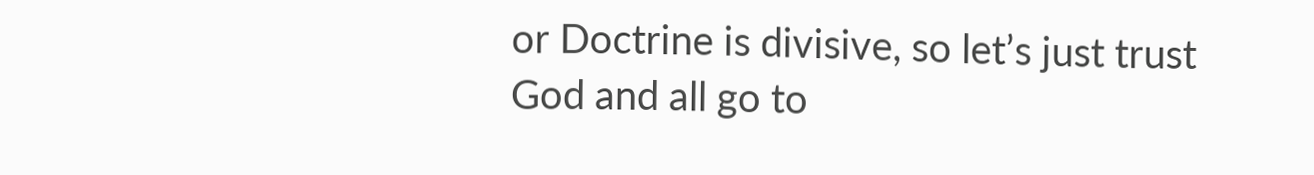or Doctrine is divisive, so let’s just trust God and all go to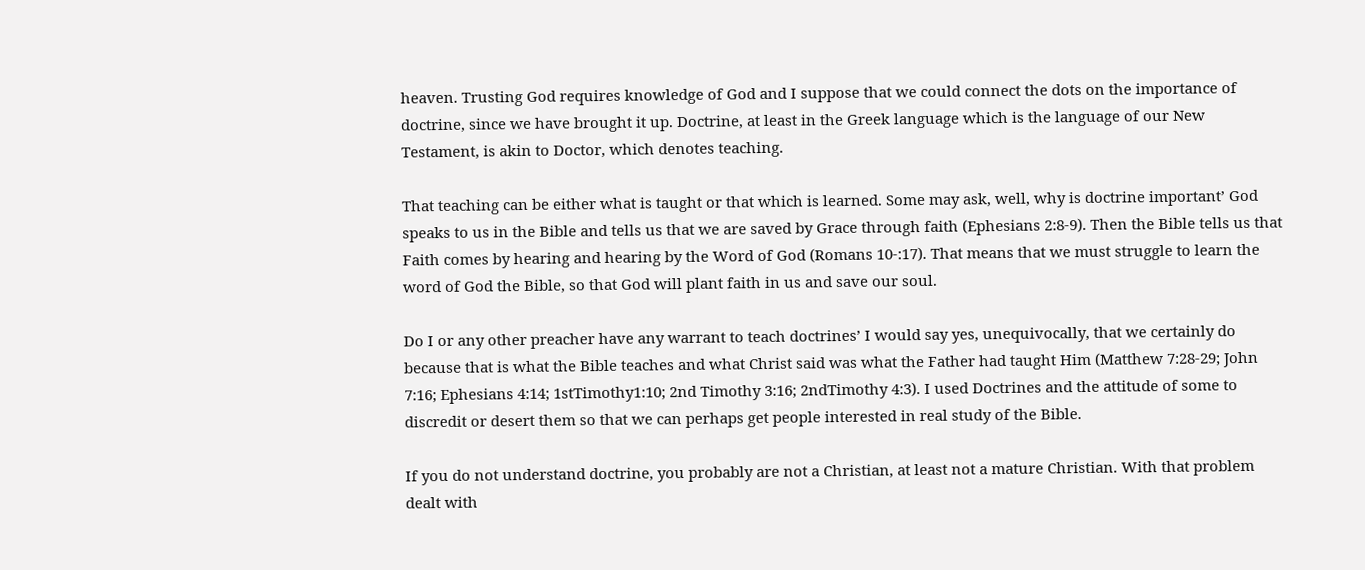heaven. Trusting God requires knowledge of God and I suppose that we could connect the dots on the importance of doctrine, since we have brought it up. Doctrine, at least in the Greek language which is the language of our New Testament, is akin to Doctor, which denotes teaching.

That teaching can be either what is taught or that which is learned. Some may ask, well, why is doctrine important’ God speaks to us in the Bible and tells us that we are saved by Grace through faith (Ephesians 2:8-9). Then the Bible tells us that Faith comes by hearing and hearing by the Word of God (Romans 10-:17). That means that we must struggle to learn the word of God the Bible, so that God will plant faith in us and save our soul.

Do I or any other preacher have any warrant to teach doctrines’ I would say yes, unequivocally, that we certainly do because that is what the Bible teaches and what Christ said was what the Father had taught Him (Matthew 7:28-29; John 7:16; Ephesians 4:14; 1stTimothy1:10; 2nd Timothy 3:16; 2ndTimothy 4:3). I used Doctrines and the attitude of some to discredit or desert them so that we can perhaps get people interested in real study of the Bible.

If you do not understand doctrine, you probably are not a Christian, at least not a mature Christian. With that problem dealt with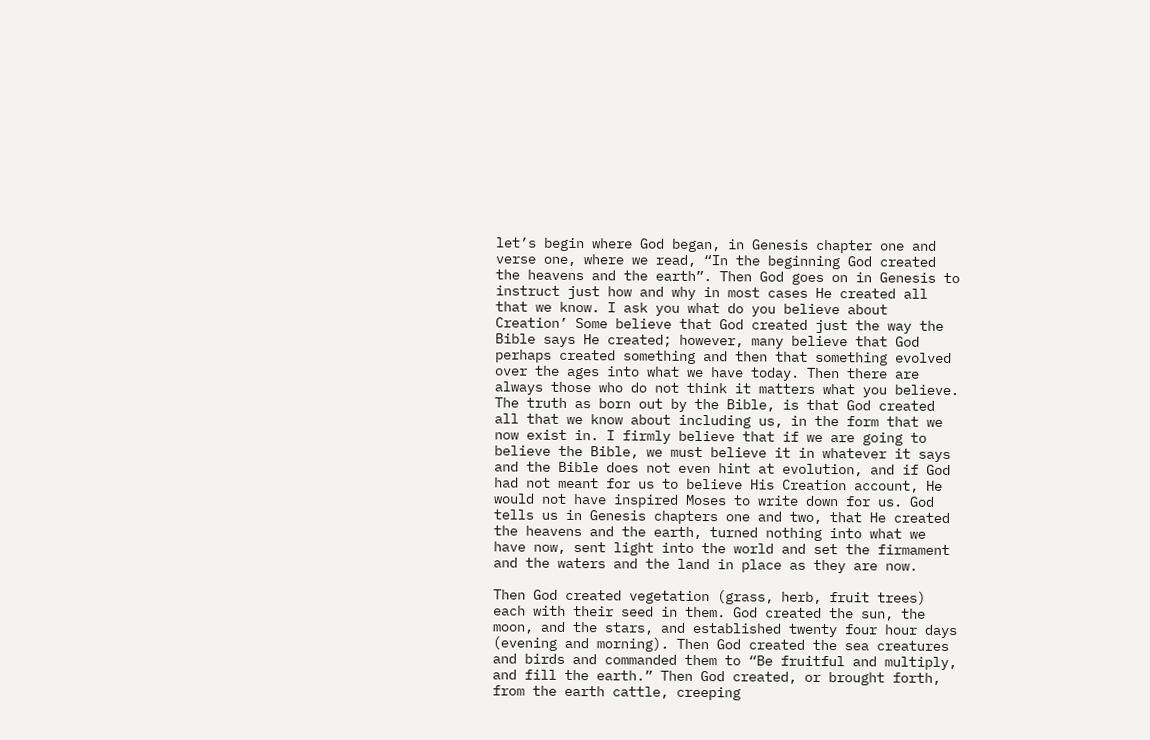let’s begin where God began, in Genesis chapter one and verse one, where we read, “In the beginning God created the heavens and the earth”. Then God goes on in Genesis to instruct just how and why in most cases He created all that we know. I ask you what do you believe about Creation’ Some believe that God created just the way the Bible says He created; however, many believe that God perhaps created something and then that something evolved over the ages into what we have today. Then there are always those who do not think it matters what you believe.
The truth as born out by the Bible, is that God created all that we know about including us, in the form that we now exist in. I firmly believe that if we are going to believe the Bible, we must believe it in whatever it says and the Bible does not even hint at evolution, and if God had not meant for us to believe His Creation account, He would not have inspired Moses to write down for us. God tells us in Genesis chapters one and two, that He created the heavens and the earth, turned nothing into what we have now, sent light into the world and set the firmament and the waters and the land in place as they are now.

Then God created vegetation (grass, herb, fruit trees) each with their seed in them. God created the sun, the moon, and the stars, and established twenty four hour days (evening and morning). Then God created the sea creatures and birds and commanded them to “Be fruitful and multiply, and fill the earth.” Then God created, or brought forth, from the earth cattle, creeping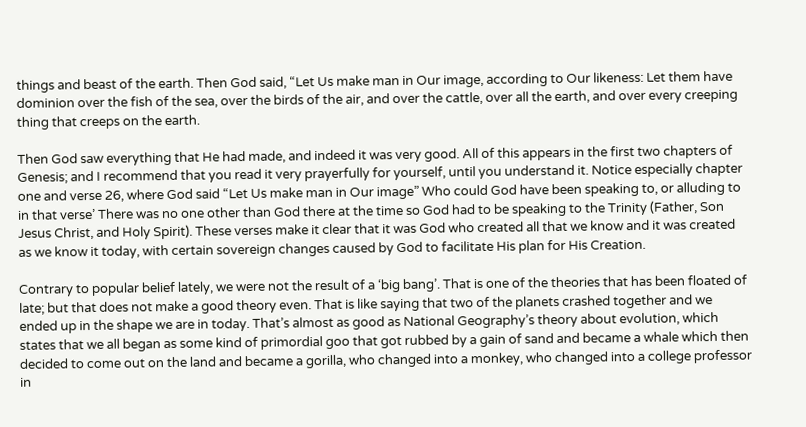things and beast of the earth. Then God said, “Let Us make man in Our image, according to Our likeness: Let them have dominion over the fish of the sea, over the birds of the air, and over the cattle, over all the earth, and over every creeping thing that creeps on the earth.

Then God saw everything that He had made, and indeed it was very good. All of this appears in the first two chapters of Genesis; and I recommend that you read it very prayerfully for yourself, until you understand it. Notice especially chapter one and verse 26, where God said “Let Us make man in Our image” Who could God have been speaking to, or alluding to in that verse’ There was no one other than God there at the time so God had to be speaking to the Trinity (Father, Son Jesus Christ, and Holy Spirit). These verses make it clear that it was God who created all that we know and it was created as we know it today, with certain sovereign changes caused by God to facilitate His plan for His Creation.

Contrary to popular belief lately, we were not the result of a ‘big bang’. That is one of the theories that has been floated of late; but that does not make a good theory even. That is like saying that two of the planets crashed together and we ended up in the shape we are in today. That’s almost as good as National Geography’s theory about evolution, which states that we all began as some kind of primordial goo that got rubbed by a gain of sand and became a whale which then decided to come out on the land and became a gorilla, who changed into a monkey, who changed into a college professor in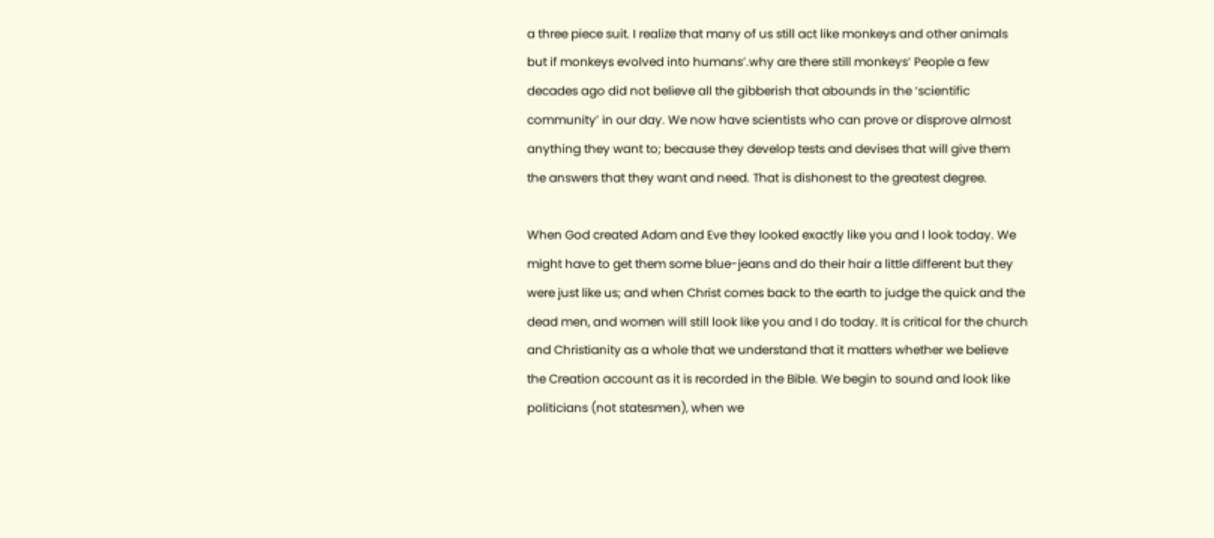a three piece suit. I realize that many of us still act like monkeys and other animals but if monkeys evolved into humans’.why are there still monkeys’ People a few decades ago did not believe all the gibberish that abounds in the ‘scientific community’ in our day. We now have scientists who can prove or disprove almost anything they want to; because they develop tests and devises that will give them the answers that they want and need. That is dishonest to the greatest degree.

When God created Adam and Eve they looked exactly like you and I look today. We might have to get them some blue-jeans and do their hair a little different but they were just like us; and when Christ comes back to the earth to judge the quick and the dead men, and women will still look like you and I do today. It is critical for the church and Christianity as a whole that we understand that it matters whether we believe the Creation account as it is recorded in the Bible. We begin to sound and look like politicians (not statesmen), when we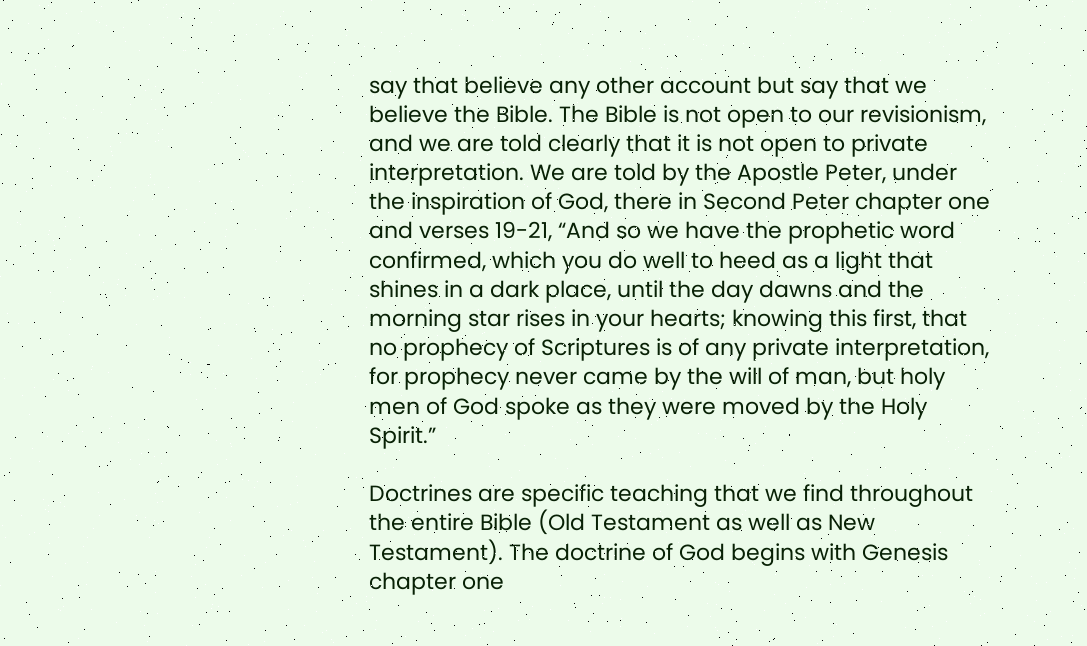say that believe any other account but say that we believe the Bible. The Bible is not open to our revisionism, and we are told clearly that it is not open to private interpretation. We are told by the Apostle Peter, under the inspiration of God, there in Second Peter chapter one and verses 19-21, “And so we have the prophetic word confirmed, which you do well to heed as a light that shines in a dark place, until the day dawns and the morning star rises in your hearts; knowing this first, that no prophecy of Scriptures is of any private interpretation, for prophecy never came by the will of man, but holy men of God spoke as they were moved by the Holy Spirit.”

Doctrines are specific teaching that we find throughout the entire Bible (Old Testament as well as New Testament). The doctrine of God begins with Genesis chapter one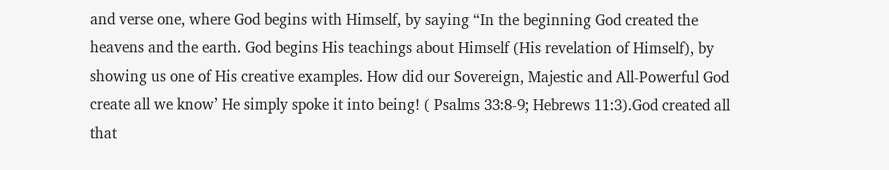and verse one, where God begins with Himself, by saying “In the beginning God created the heavens and the earth. God begins His teachings about Himself (His revelation of Himself), by showing us one of His creative examples. How did our Sovereign, Majestic and All-Powerful God create all we know’ He simply spoke it into being! ( Psalms 33:8-9; Hebrews 11:3).God created all that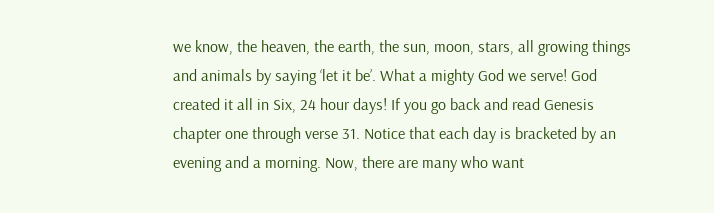we know, the heaven, the earth, the sun, moon, stars, all growing things and animals by saying ‘let it be’. What a mighty God we serve! God created it all in Six, 24 hour days! If you go back and read Genesis chapter one through verse 31. Notice that each day is bracketed by an evening and a morning. Now, there are many who want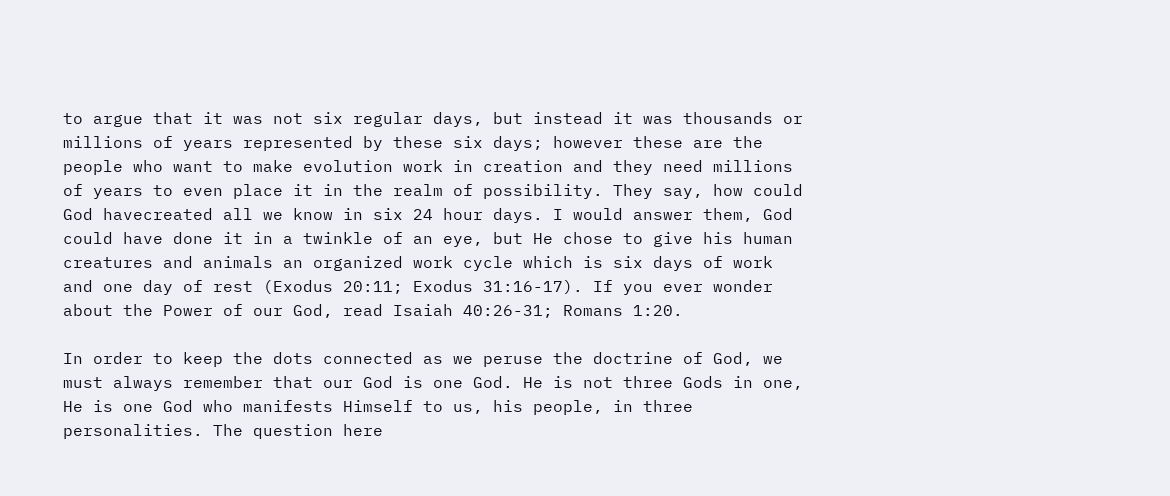to argue that it was not six regular days, but instead it was thousands or millions of years represented by these six days; however these are the people who want to make evolution work in creation and they need millions of years to even place it in the realm of possibility. They say, how could God havecreated all we know in six 24 hour days. I would answer them, God could have done it in a twinkle of an eye, but He chose to give his human creatures and animals an organized work cycle which is six days of work and one day of rest (Exodus 20:11; Exodus 31:16-17). If you ever wonder about the Power of our God, read Isaiah 40:26-31; Romans 1:20.

In order to keep the dots connected as we peruse the doctrine of God, we must always remember that our God is one God. He is not three Gods in one, He is one God who manifests Himself to us, his people, in three personalities. The question here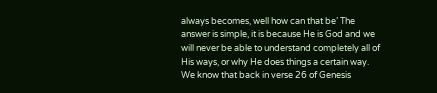always becomes, well how can that be’ The answer is simple, it is because He is God and we will never be able to understand completely all of His ways, or why He does things a certain way. We know that back in verse 26 of Genesis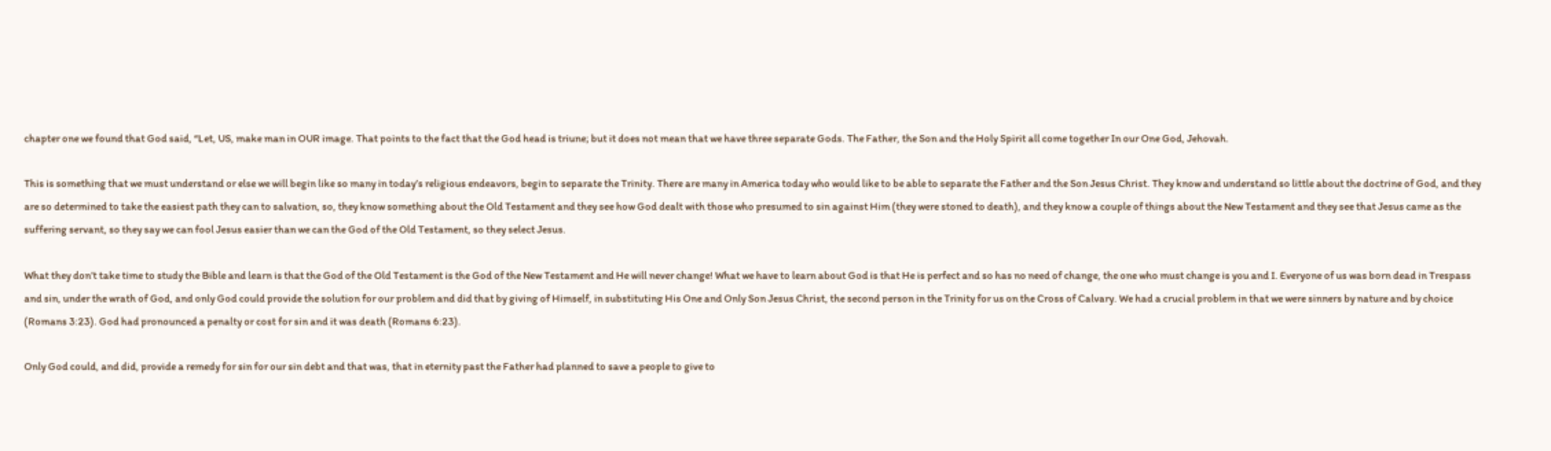chapter one we found that God said, “Let, US, make man in OUR image. That points to the fact that the God head is triune; but it does not mean that we have three separate Gods. The Father, the Son and the Holy Spirit all come together In our One God, Jehovah.

This is something that we must understand or else we will begin like so many in today’s religious endeavors, begin to separate the Trinity. There are many in America today who would like to be able to separate the Father and the Son Jesus Christ. They know and understand so little about the doctrine of God, and they are so determined to take the easiest path they can to salvation, so, they know something about the Old Testament and they see how God dealt with those who presumed to sin against Him (they were stoned to death), and they know a couple of things about the New Testament and they see that Jesus came as the suffering servant, so they say we can fool Jesus easier than we can the God of the Old Testament, so they select Jesus.

What they don’t take time to study the Bible and learn is that the God of the Old Testament is the God of the New Testament and He will never change! What we have to learn about God is that He is perfect and so has no need of change, the one who must change is you and I. Everyone of us was born dead in Trespass and sin, under the wrath of God, and only God could provide the solution for our problem and did that by giving of Himself, in substituting His One and Only Son Jesus Christ, the second person in the Trinity for us on the Cross of Calvary. We had a crucial problem in that we were sinners by nature and by choice (Romans 3:23). God had pronounced a penalty or cost for sin and it was death (Romans 6:23).

Only God could, and did, provide a remedy for sin for our sin debt and that was, that in eternity past the Father had planned to save a people to give to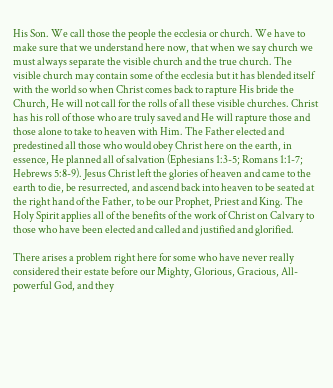His Son. We call those the people the ecclesia or church. We have to make sure that we understand here now, that when we say church we must always separate the visible church and the true church. The visible church may contain some of the ecclesia but it has blended itself with the world so when Christ comes back to rapture His bride the Church, He will not call for the rolls of all these visible churches. Christ has his roll of those who are truly saved and He will rapture those and those alone to take to heaven with Him. The Father elected and predestined all those who would obey Christ here on the earth, in essence, He planned all of salvation (Ephesians 1:3-5; Romans 1:1-7; Hebrews 5:8-9). Jesus Christ left the glories of heaven and came to the earth to die, be resurrected, and ascend back into heaven to be seated at the right hand of the Father, to be our Prophet, Priest and King. The Holy Spirit applies all of the benefits of the work of Christ on Calvary to those who have been elected and called and justified and glorified.

There arises a problem right here for some who have never really considered their estate before our Mighty, Glorious, Gracious, All-powerful God, and they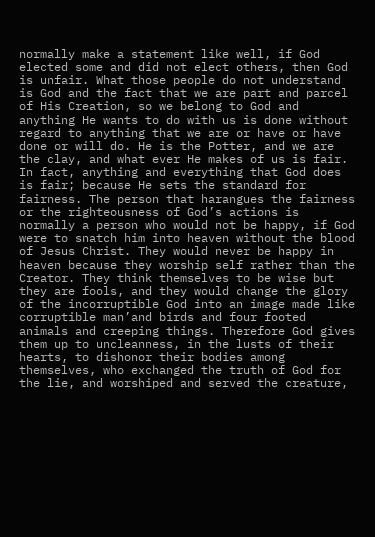normally make a statement like well, if God elected some and did not elect others, then God is unfair. What those people do not understand is God and the fact that we are part and parcel of His Creation, so we belong to God and anything He wants to do with us is done without regard to anything that we are or have or have done or will do. He is the Potter, and we are the clay, and what ever He makes of us is fair. In fact, anything and everything that God does is fair; because He sets the standard for fairness. The person that harangues the fairness or the righteousness of God’s actions is normally a person who would not be happy, if God were to snatch him into heaven without the blood of Jesus Christ. They would never be happy in heaven because they worship self rather than the Creator. They think themselves to be wise but they are fools, and they would change the glory of the incorruptible God into an image made like corruptible man’and birds and four footed animals and creeping things. Therefore God gives them up to uncleanness, in the lusts of their hearts, to dishonor their bodies among themselves, who exchanged the truth of God for the lie, and worshiped and served the creature,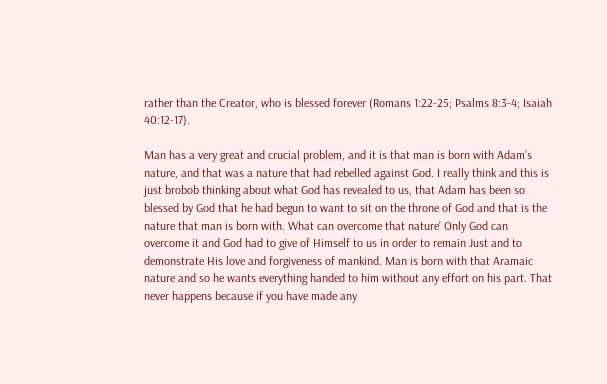rather than the Creator, who is blessed forever (Romans 1:22-25; Psalms 8:3-4; Isaiah 40:12-17).

Man has a very great and crucial problem, and it is that man is born with Adam’s nature, and that was a nature that had rebelled against God. I really think and this is just brobob thinking about what God has revealed to us, that Adam has been so blessed by God that he had begun to want to sit on the throne of God and that is the nature that man is born with. What can overcome that nature’ Only God can overcome it and God had to give of Himself to us in order to remain Just and to demonstrate His love and forgiveness of mankind. Man is born with that Aramaic nature and so he wants everything handed to him without any effort on his part. That never happens because if you have made any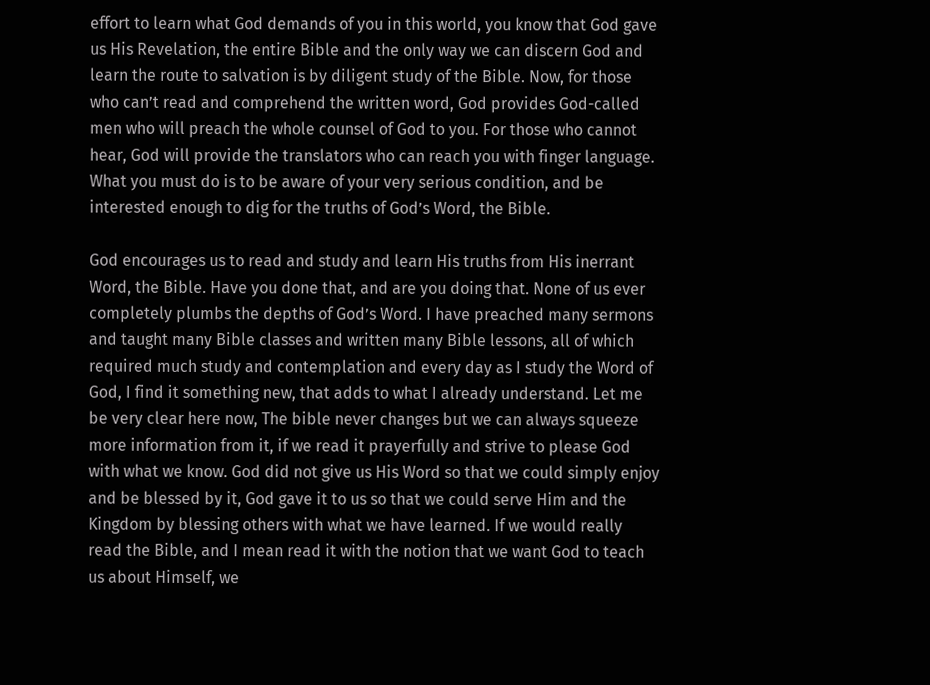effort to learn what God demands of you in this world, you know that God gave us His Revelation, the entire Bible and the only way we can discern God and learn the route to salvation is by diligent study of the Bible. Now, for those who can’t read and comprehend the written word, God provides God-called men who will preach the whole counsel of God to you. For those who cannot hear, God will provide the translators who can reach you with finger language. What you must do is to be aware of your very serious condition, and be interested enough to dig for the truths of God’s Word, the Bible.

God encourages us to read and study and learn His truths from His inerrant Word, the Bible. Have you done that, and are you doing that. None of us ever completely plumbs the depths of God’s Word. I have preached many sermons and taught many Bible classes and written many Bible lessons, all of which required much study and contemplation and every day as I study the Word of God, I find it something new, that adds to what I already understand. Let me be very clear here now, The bible never changes but we can always squeeze more information from it, if we read it prayerfully and strive to please God with what we know. God did not give us His Word so that we could simply enjoy and be blessed by it, God gave it to us so that we could serve Him and the Kingdom by blessing others with what we have learned. If we would really read the Bible, and I mean read it with the notion that we want God to teach us about Himself, we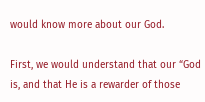would know more about our God.

First, we would understand that our “God is, and that He is a rewarder of those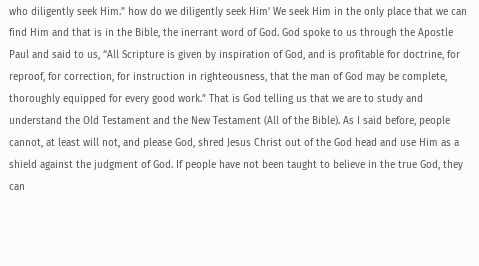who diligently seek Him.” how do we diligently seek Him’ We seek Him in the only place that we can find Him and that is in the Bible, the inerrant word of God. God spoke to us through the Apostle Paul and said to us, “All Scripture is given by inspiration of God, and is profitable for doctrine, for reproof, for correction, for instruction in righteousness, that the man of God may be complete, thoroughly equipped for every good work.” That is God telling us that we are to study and understand the Old Testament and the New Testament (All of the Bible). As I said before, people cannot, at least will not, and please God, shred Jesus Christ out of the God head and use Him as a shield against the judgment of God. If people have not been taught to believe in the true God, they can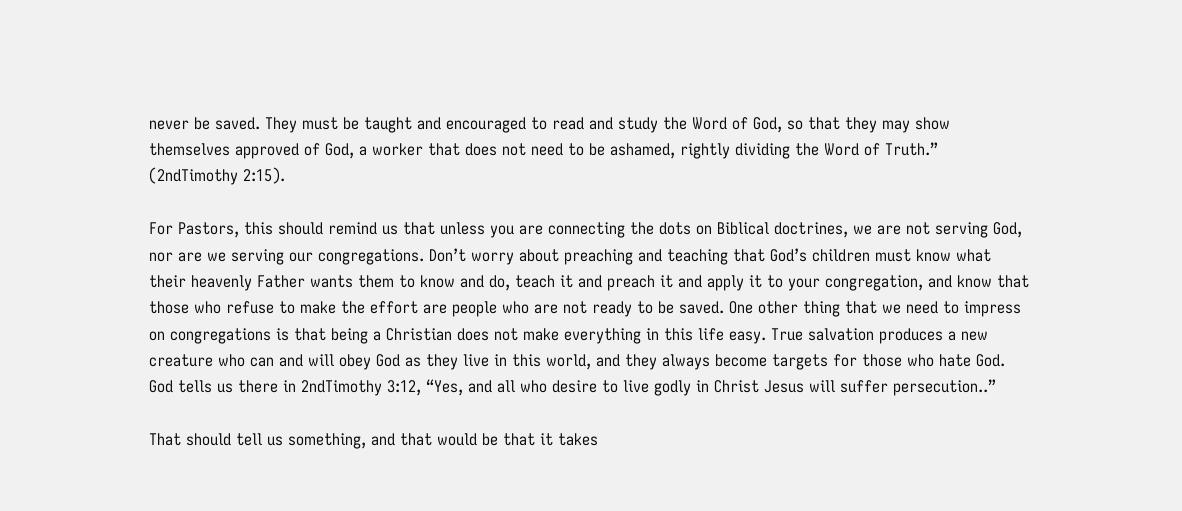never be saved. They must be taught and encouraged to read and study the Word of God, so that they may show themselves approved of God, a worker that does not need to be ashamed, rightly dividing the Word of Truth.” (2ndTimothy 2:15).

For Pastors, this should remind us that unless you are connecting the dots on Biblical doctrines, we are not serving God, nor are we serving our congregations. Don’t worry about preaching and teaching that God’s children must know what their heavenly Father wants them to know and do, teach it and preach it and apply it to your congregation, and know that those who refuse to make the effort are people who are not ready to be saved. One other thing that we need to impress on congregations is that being a Christian does not make everything in this life easy. True salvation produces a new creature who can and will obey God as they live in this world, and they always become targets for those who hate God. God tells us there in 2ndTimothy 3:12, “Yes, and all who desire to live godly in Christ Jesus will suffer persecution..”

That should tell us something, and that would be that it takes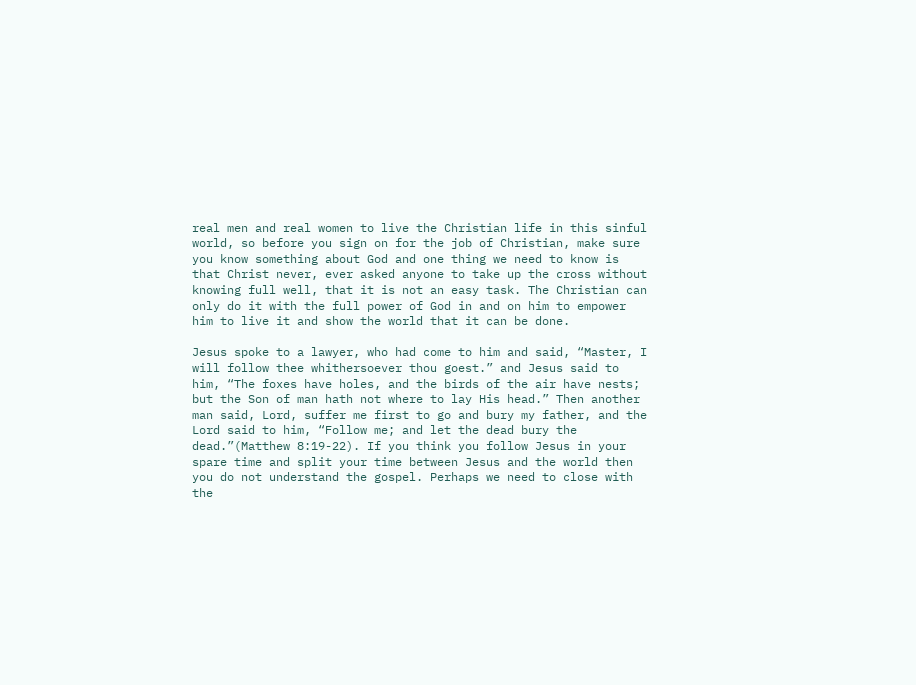real men and real women to live the Christian life in this sinful world, so before you sign on for the job of Christian, make sure you know something about God and one thing we need to know is that Christ never, ever asked anyone to take up the cross without knowing full well, that it is not an easy task. The Christian can only do it with the full power of God in and on him to empower him to live it and show the world that it can be done.

Jesus spoke to a lawyer, who had come to him and said, “Master, I will follow thee whithersoever thou goest.” and Jesus said to him, “The foxes have holes, and the birds of the air have nests; but the Son of man hath not where to lay His head.” Then another man said, Lord, suffer me first to go and bury my father, and the Lord said to him, “Follow me; and let the dead bury the dead.”(Matthew 8:19-22). If you think you follow Jesus in your spare time and split your time between Jesus and the world then you do not understand the gospel. Perhaps we need to close with the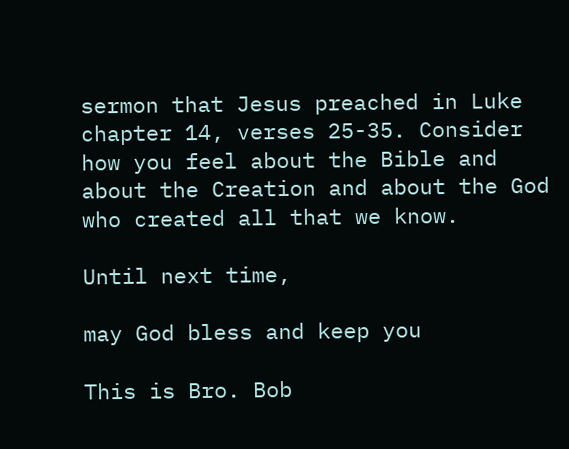sermon that Jesus preached in Luke chapter 14, verses 25-35. Consider how you feel about the Bible and about the Creation and about the God who created all that we know.

Until next time,

may God bless and keep you

This is Bro. Bob